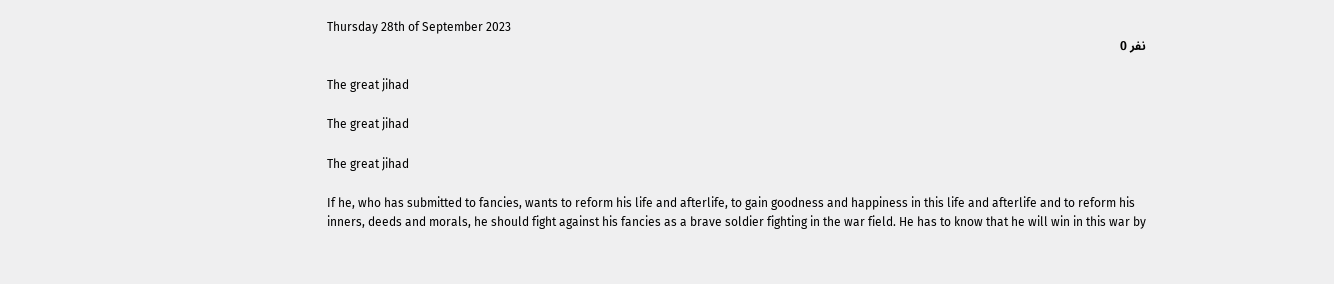Thursday 28th of September 2023
نفر 0

The great jihad

The great jihad

The great jihad

If he, who has submitted to fancies, wants to reform his life and afterlife, to gain goodness and happiness in this life and afterlife and to reform his inners, deeds and morals, he should fight against his fancies as a brave soldier fighting in the war field. He has to know that he will win in this war by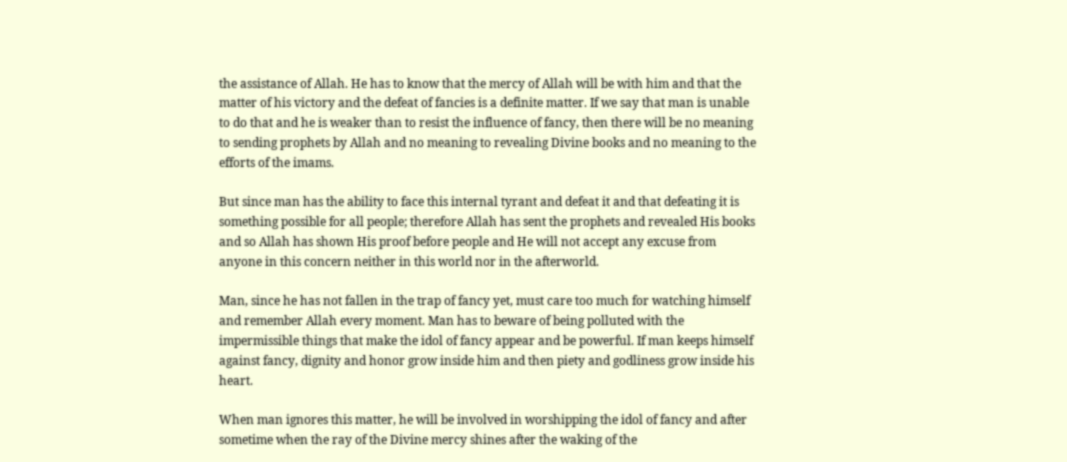the assistance of Allah. He has to know that the mercy of Allah will be with him and that the matter of his victory and the defeat of fancies is a definite matter. If we say that man is unable to do that and he is weaker than to resist the influence of fancy, then there will be no meaning to sending prophets by Allah and no meaning to revealing Divine books and no meaning to the efforts of the imams.

But since man has the ability to face this internal tyrant and defeat it and that defeating it is something possible for all people; therefore Allah has sent the prophets and revealed His books and so Allah has shown His proof before people and He will not accept any excuse from anyone in this concern neither in this world nor in the afterworld.

Man, since he has not fallen in the trap of fancy yet, must care too much for watching himself and remember Allah every moment. Man has to beware of being polluted with the impermissible things that make the idol of fancy appear and be powerful. If man keeps himself against fancy, dignity and honor grow inside him and then piety and godliness grow inside his heart.

When man ignores this matter, he will be involved in worshipping the idol of fancy and after sometime when the ray of the Divine mercy shines after the waking of the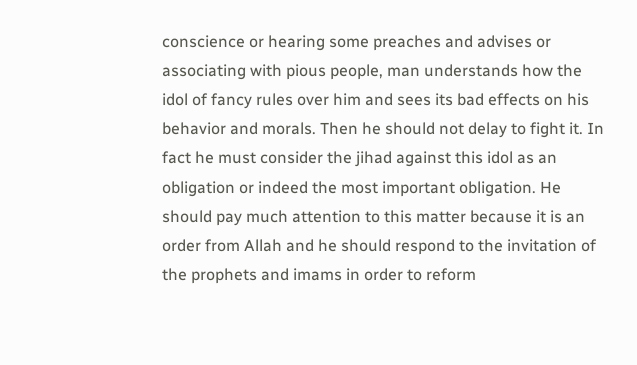conscience or hearing some preaches and advises or associating with pious people, man understands how the idol of fancy rules over him and sees its bad effects on his behavior and morals. Then he should not delay to fight it. In fact he must consider the jihad against this idol as an obligation or indeed the most important obligation. He should pay much attention to this matter because it is an order from Allah and he should respond to the invitation of the prophets and imams in order to reform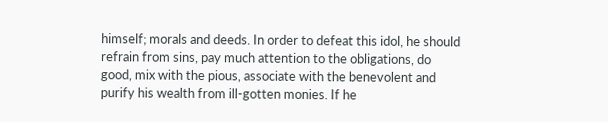himself; morals and deeds. In order to defeat this idol, he should refrain from sins, pay much attention to the obligations, do good, mix with the pious, associate with the benevolent and purify his wealth from ill-gotten monies. If he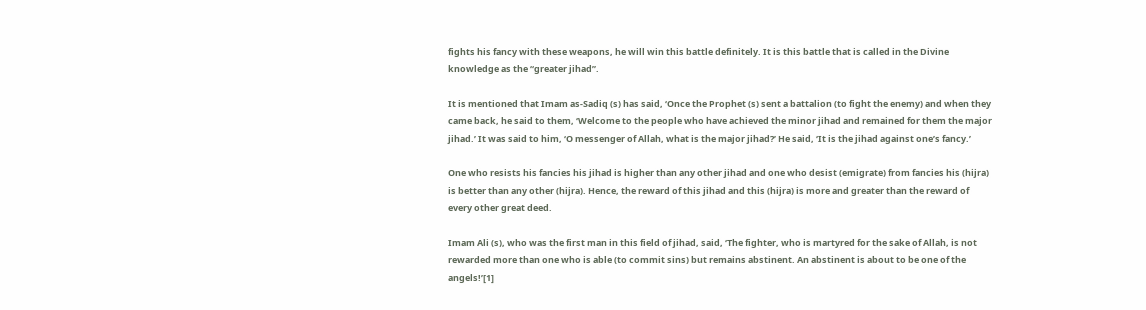fights his fancy with these weapons, he will win this battle definitely. It is this battle that is called in the Divine knowledge as the “greater jihad”.

It is mentioned that Imam as-Sadiq (s) has said, ‘Once the Prophet (s) sent a battalion (to fight the enemy) and when they came back, he said to them, ‘Welcome to the people who have achieved the minor jihad and remained for them the major jihad.’ It was said to him, ‘O messenger of Allah, what is the major jihad?’ He said, ‘It is the jihad against one’s fancy.’

One who resists his fancies his jihad is higher than any other jihad and one who desist (emigrate) from fancies his (hijra) is better than any other (hijra). Hence, the reward of this jihad and this (hijra) is more and greater than the reward of every other great deed.

Imam Ali (s), who was the first man in this field of jihad, said, ‘The fighter, who is martyred for the sake of Allah, is not rewarded more than one who is able (to commit sins) but remains abstinent. An abstinent is about to be one of the angels!’[1]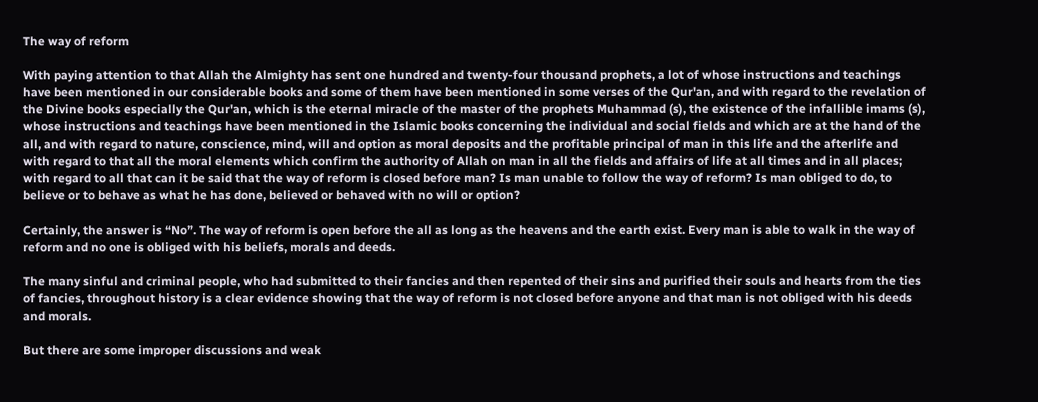The way of reform

With paying attention to that Allah the Almighty has sent one hundred and twenty-four thousand prophets, a lot of whose instructions and teachings have been mentioned in our considerable books and some of them have been mentioned in some verses of the Qur'an, and with regard to the revelation of the Divine books especially the Qur'an, which is the eternal miracle of the master of the prophets Muhammad (s), the existence of the infallible imams (s), whose instructions and teachings have been mentioned in the Islamic books concerning the individual and social fields and which are at the hand of the all, and with regard to nature, conscience, mind, will and option as moral deposits and the profitable principal of man in this life and the afterlife and with regard to that all the moral elements which confirm the authority of Allah on man in all the fields and affairs of life at all times and in all places; with regard to all that can it be said that the way of reform is closed before man? Is man unable to follow the way of reform? Is man obliged to do, to believe or to behave as what he has done, believed or behaved with no will or option?

Certainly, the answer is “No”. The way of reform is open before the all as long as the heavens and the earth exist. Every man is able to walk in the way of reform and no one is obliged with his beliefs, morals and deeds.

The many sinful and criminal people, who had submitted to their fancies and then repented of their sins and purified their souls and hearts from the ties of fancies, throughout history is a clear evidence showing that the way of reform is not closed before anyone and that man is not obliged with his deeds and morals.

But there are some improper discussions and weak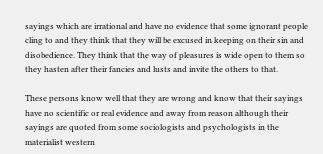sayings which are irrational and have no evidence that some ignorant people cling to and they think that they will be excused in keeping on their sin and disobedience. They think that the way of pleasures is wide open to them so they hasten after their fancies and lusts and invite the others to that.

These persons know well that they are wrong and know that their sayings have no scientific or real evidence and away from reason although their sayings are quoted from some sociologists and psychologists in the materialist western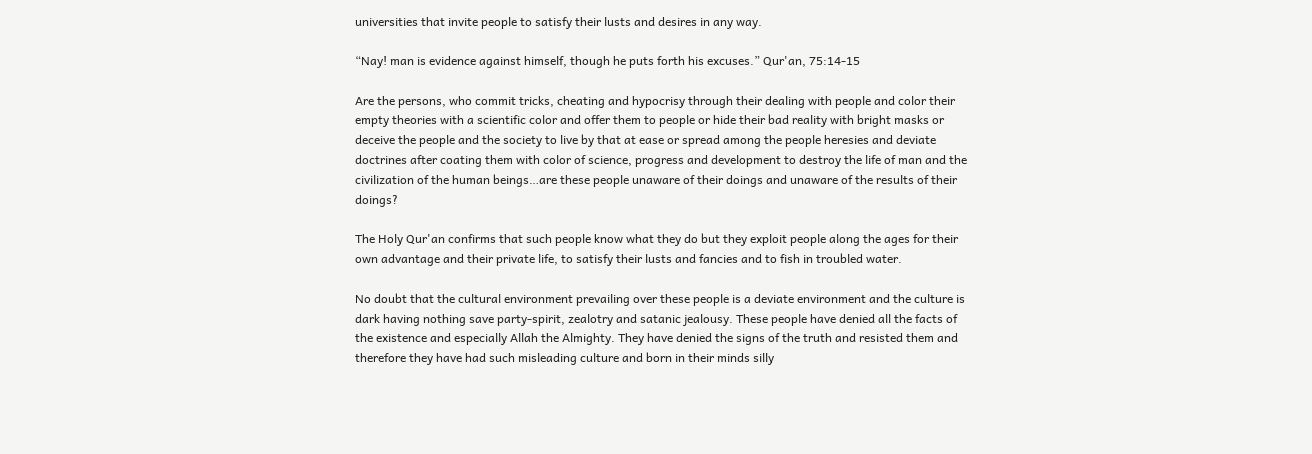universities that invite people to satisfy their lusts and desires in any way.

“Nay! man is evidence against himself, though he puts forth his excuses.” Qur'an, 75:14-15

Are the persons, who commit tricks, cheating and hypocrisy through their dealing with people and color their empty theories with a scientific color and offer them to people or hide their bad reality with bright masks or deceive the people and the society to live by that at ease or spread among the people heresies and deviate doctrines after coating them with color of science, progress and development to destroy the life of man and the civilization of the human beings…are these people unaware of their doings and unaware of the results of their doings?

The Holy Qur'an confirms that such people know what they do but they exploit people along the ages for their own advantage and their private life, to satisfy their lusts and fancies and to fish in troubled water.

No doubt that the cultural environment prevailing over these people is a deviate environment and the culture is dark having nothing save party-spirit, zealotry and satanic jealousy. These people have denied all the facts of the existence and especially Allah the Almighty. They have denied the signs of the truth and resisted them and therefore they have had such misleading culture and born in their minds silly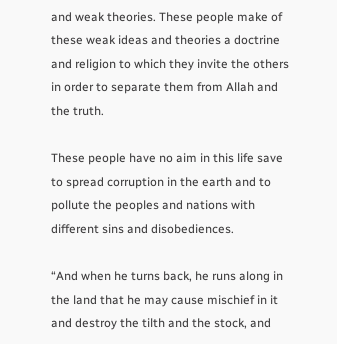and weak theories. These people make of these weak ideas and theories a doctrine and religion to which they invite the others in order to separate them from Allah and the truth.

These people have no aim in this life save to spread corruption in the earth and to pollute the peoples and nations with different sins and disobediences.

“And when he turns back, he runs along in the land that he may cause mischief in it and destroy the tilth and the stock, and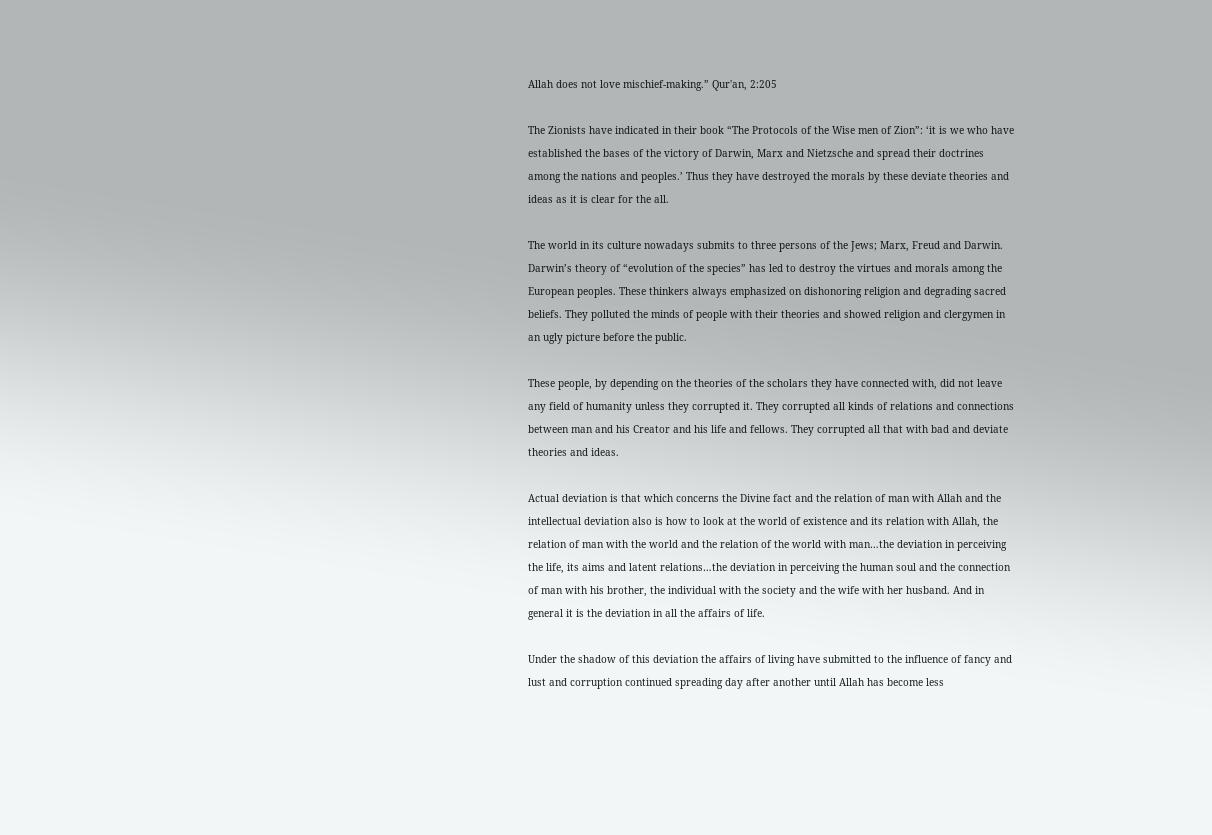Allah does not love mischief-making.” Qur'an, 2:205

The Zionists have indicated in their book “The Protocols of the Wise men of Zion”: ‘it is we who have established the bases of the victory of Darwin, Marx and Nietzsche and spread their doctrines among the nations and peoples.’ Thus they have destroyed the morals by these deviate theories and ideas as it is clear for the all.

The world in its culture nowadays submits to three persons of the Jews; Marx, Freud and Darwin. Darwin’s theory of “evolution of the species” has led to destroy the virtues and morals among the European peoples. These thinkers always emphasized on dishonoring religion and degrading sacred beliefs. They polluted the minds of people with their theories and showed religion and clergymen in an ugly picture before the public.

These people, by depending on the theories of the scholars they have connected with, did not leave any field of humanity unless they corrupted it. They corrupted all kinds of relations and connections between man and his Creator and his life and fellows. They corrupted all that with bad and deviate theories and ideas.

Actual deviation is that which concerns the Divine fact and the relation of man with Allah and the intellectual deviation also is how to look at the world of existence and its relation with Allah, the relation of man with the world and the relation of the world with man…the deviation in perceiving the life, its aims and latent relations…the deviation in perceiving the human soul and the connection of man with his brother, the individual with the society and the wife with her husband. And in general it is the deviation in all the affairs of life.

Under the shadow of this deviation the affairs of living have submitted to the influence of fancy and lust and corruption continued spreading day after another until Allah has become less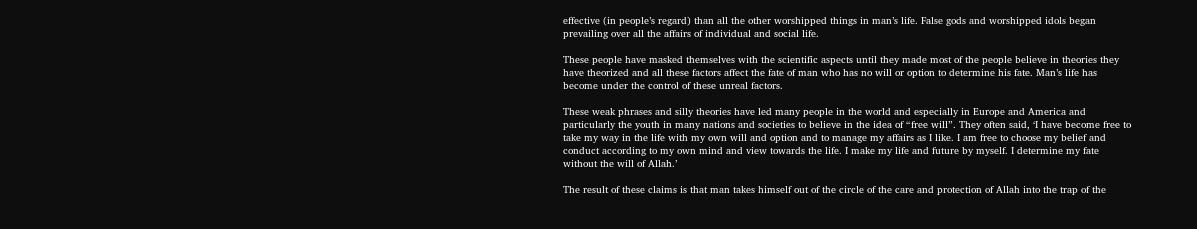effective (in people’s regard) than all the other worshipped things in man’s life. False gods and worshipped idols began prevailing over all the affairs of individual and social life.

These people have masked themselves with the scientific aspects until they made most of the people believe in theories they have theorized and all these factors affect the fate of man who has no will or option to determine his fate. Man’s life has become under the control of these unreal factors.

These weak phrases and silly theories have led many people in the world and especially in Europe and America and particularly the youth in many nations and societies to believe in the idea of “free will”. They often said, ‘I have become free to take my way in the life with my own will and option and to manage my affairs as I like. I am free to choose my belief and conduct according to my own mind and view towards the life. I make my life and future by myself. I determine my fate without the will of Allah.’

The result of these claims is that man takes himself out of the circle of the care and protection of Allah into the trap of the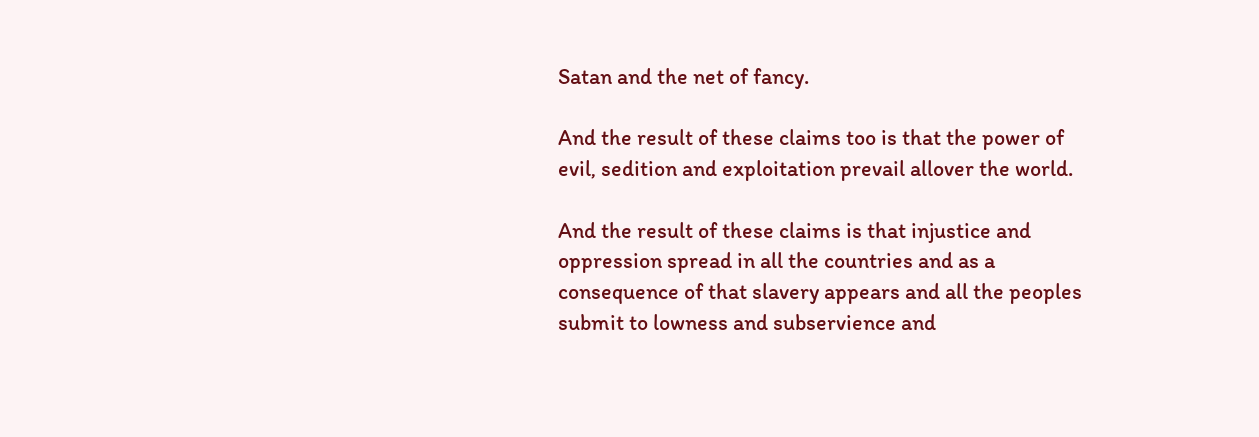Satan and the net of fancy.

And the result of these claims too is that the power of evil, sedition and exploitation prevail allover the world.

And the result of these claims is that injustice and oppression spread in all the countries and as a consequence of that slavery appears and all the peoples submit to lowness and subservience and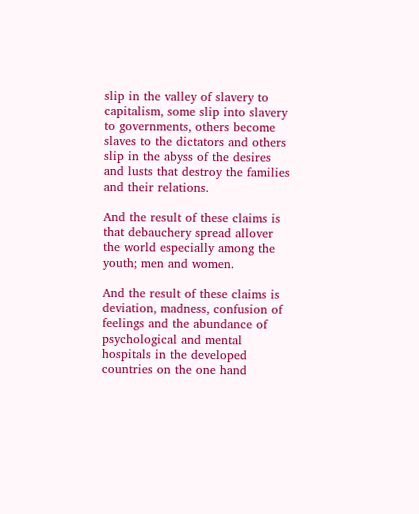slip in the valley of slavery to capitalism, some slip into slavery to governments, others become slaves to the dictators and others slip in the abyss of the desires and lusts that destroy the families and their relations.

And the result of these claims is that debauchery spread allover the world especially among the youth; men and women.

And the result of these claims is deviation, madness, confusion of feelings and the abundance of psychological and mental hospitals in the developed countries on the one hand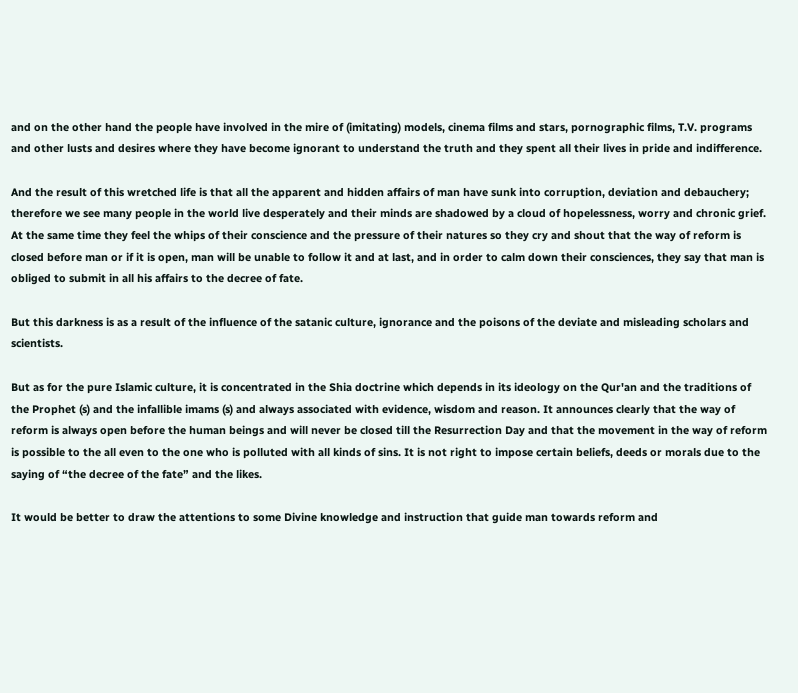and on the other hand the people have involved in the mire of (imitating) models, cinema films and stars, pornographic films, T.V. programs and other lusts and desires where they have become ignorant to understand the truth and they spent all their lives in pride and indifference.

And the result of this wretched life is that all the apparent and hidden affairs of man have sunk into corruption, deviation and debauchery; therefore we see many people in the world live desperately and their minds are shadowed by a cloud of hopelessness, worry and chronic grief. At the same time they feel the whips of their conscience and the pressure of their natures so they cry and shout that the way of reform is closed before man or if it is open, man will be unable to follow it and at last, and in order to calm down their consciences, they say that man is obliged to submit in all his affairs to the decree of fate.

But this darkness is as a result of the influence of the satanic culture, ignorance and the poisons of the deviate and misleading scholars and scientists.

But as for the pure Islamic culture, it is concentrated in the Shia doctrine which depends in its ideology on the Qur'an and the traditions of the Prophet (s) and the infallible imams (s) and always associated with evidence, wisdom and reason. It announces clearly that the way of reform is always open before the human beings and will never be closed till the Resurrection Day and that the movement in the way of reform is possible to the all even to the one who is polluted with all kinds of sins. It is not right to impose certain beliefs, deeds or morals due to the saying of “the decree of the fate” and the likes.

It would be better to draw the attentions to some Divine knowledge and instruction that guide man towards reform and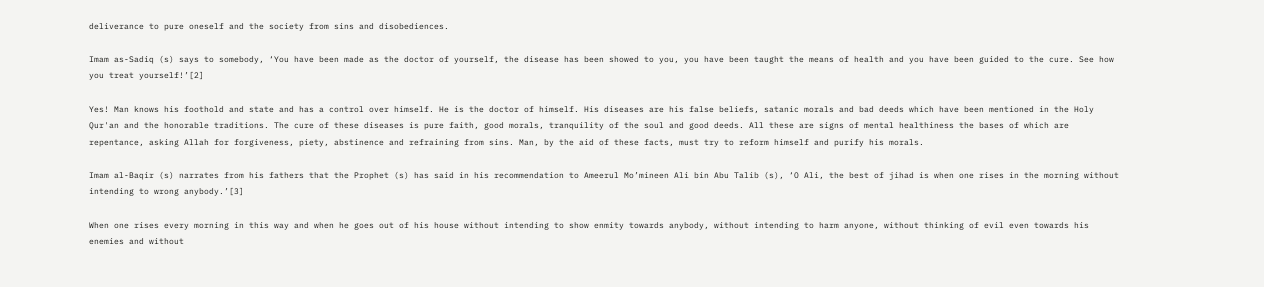deliverance to pure oneself and the society from sins and disobediences.

Imam as-Sadiq (s) says to somebody, ‘You have been made as the doctor of yourself, the disease has been showed to you, you have been taught the means of health and you have been guided to the cure. See how you treat yourself!’[2]

Yes! Man knows his foothold and state and has a control over himself. He is the doctor of himself. His diseases are his false beliefs, satanic morals and bad deeds which have been mentioned in the Holy Qur'an and the honorable traditions. The cure of these diseases is pure faith, good morals, tranquility of the soul and good deeds. All these are signs of mental healthiness the bases of which are repentance, asking Allah for forgiveness, piety, abstinence and refraining from sins. Man, by the aid of these facts, must try to reform himself and purify his morals.

Imam al-Baqir (s) narrates from his fathers that the Prophet (s) has said in his recommendation to Ameerul Mo’mineen Ali bin Abu Talib (s), ‘O Ali, the best of jihad is when one rises in the morning without intending to wrong anybody.’[3]

When one rises every morning in this way and when he goes out of his house without intending to show enmity towards anybody, without intending to harm anyone, without thinking of evil even towards his enemies and without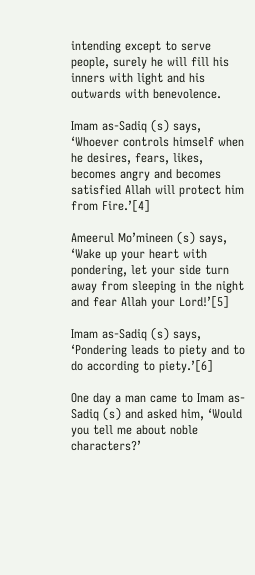intending except to serve people, surely he will fill his inners with light and his outwards with benevolence.

Imam as-Sadiq (s) says, ‘Whoever controls himself when he desires, fears, likes, becomes angry and becomes satisfied Allah will protect him from Fire.’[4]

Ameerul Mo’mineen (s) says, ‘Wake up your heart with pondering, let your side turn away from sleeping in the night and fear Allah your Lord!’[5]

Imam as-Sadiq (s) says, ‘Pondering leads to piety and to do according to piety.’[6]

One day a man came to Imam as-Sadiq (s) and asked him, ‘Would you tell me about noble characters?’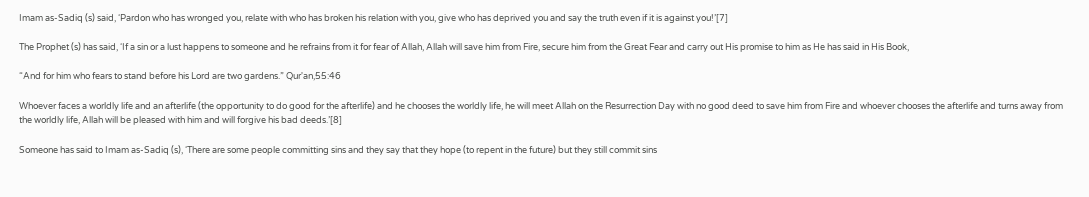Imam as-Sadiq (s) said, ‘Pardon who has wronged you, relate with who has broken his relation with you, give who has deprived you and say the truth even if it is against you!’[7]

The Prophet (s) has said, ‘If a sin or a lust happens to someone and he refrains from it for fear of Allah, Allah will save him from Fire, secure him from the Great Fear and carry out His promise to him as He has said in His Book,

“And for him who fears to stand before his Lord are two gardens.” Qur'an,55:46

Whoever faces a worldly life and an afterlife (the opportunity to do good for the afterlife) and he chooses the worldly life, he will meet Allah on the Resurrection Day with no good deed to save him from Fire and whoever chooses the afterlife and turns away from the worldly life, Allah will be pleased with him and will forgive his bad deeds.’[8]

Someone has said to Imam as-Sadiq (s), ‘There are some people committing sins and they say that they hope (to repent in the future) but they still commit sins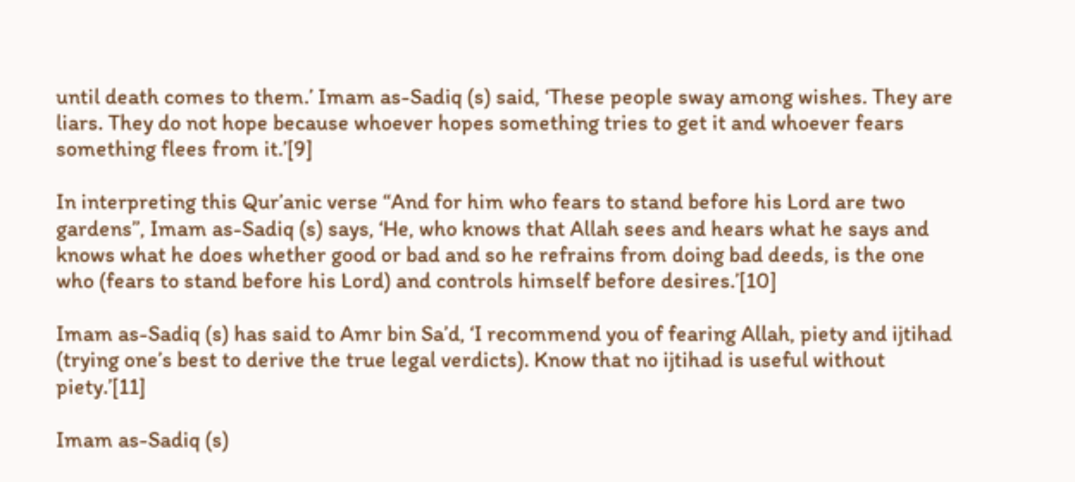until death comes to them.’ Imam as-Sadiq (s) said, ‘These people sway among wishes. They are liars. They do not hope because whoever hopes something tries to get it and whoever fears something flees from it.’[9]

In interpreting this Qur’anic verse “And for him who fears to stand before his Lord are two gardens”, Imam as-Sadiq (s) says, ‘He, who knows that Allah sees and hears what he says and knows what he does whether good or bad and so he refrains from doing bad deeds, is the one who (fears to stand before his Lord) and controls himself before desires.’[10]

Imam as-Sadiq (s) has said to Amr bin Sa’d, ‘I recommend you of fearing Allah, piety and ijtihad (trying one’s best to derive the true legal verdicts). Know that no ijtihad is useful without piety.’[11]

Imam as-Sadiq (s)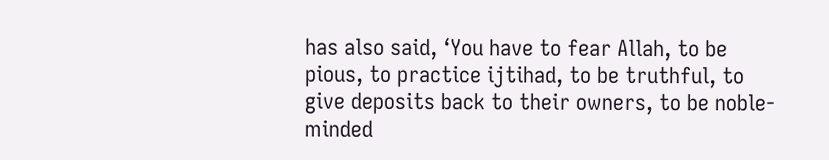has also said, ‘You have to fear Allah, to be pious, to practice ijtihad, to be truthful, to give deposits back to their owners, to be noble-minded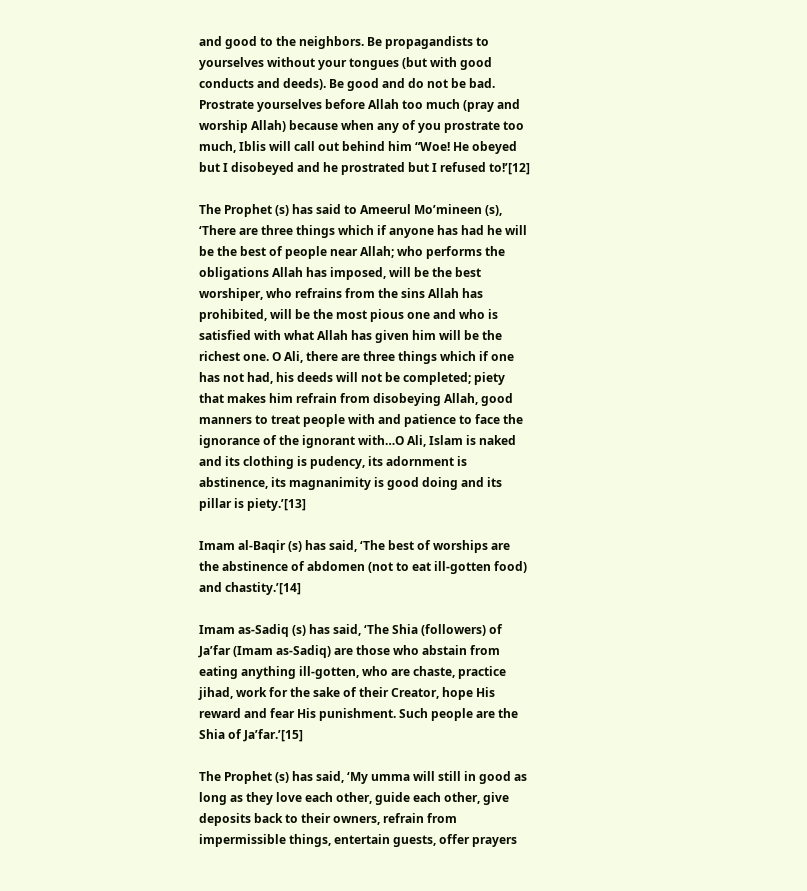and good to the neighbors. Be propagandists to yourselves without your tongues (but with good conducts and deeds). Be good and do not be bad. Prostrate yourselves before Allah too much (pray and worship Allah) because when any of you prostrate too much, Iblis will call out behind him “Woe! He obeyed but I disobeyed and he prostrated but I refused to!’[12]

The Prophet (s) has said to Ameerul Mo’mineen (s), ‘There are three things which if anyone has had he will be the best of people near Allah; who performs the obligations Allah has imposed, will be the best worshiper, who refrains from the sins Allah has prohibited, will be the most pious one and who is satisfied with what Allah has given him will be the richest one. O Ali, there are three things which if one has not had, his deeds will not be completed; piety that makes him refrain from disobeying Allah, good manners to treat people with and patience to face the ignorance of the ignorant with…O Ali, Islam is naked and its clothing is pudency, its adornment is abstinence, its magnanimity is good doing and its pillar is piety.’[13]

Imam al-Baqir (s) has said, ‘The best of worships are the abstinence of abdomen (not to eat ill-gotten food) and chastity.’[14]

Imam as-Sadiq (s) has said, ‘The Shia (followers) of Ja’far (Imam as-Sadiq) are those who abstain from eating anything ill-gotten, who are chaste, practice jihad, work for the sake of their Creator, hope His reward and fear His punishment. Such people are the Shia of Ja’far.’[15]

The Prophet (s) has said, ‘My umma will still in good as long as they love each other, guide each other, give deposits back to their owners, refrain from impermissible things, entertain guests, offer prayers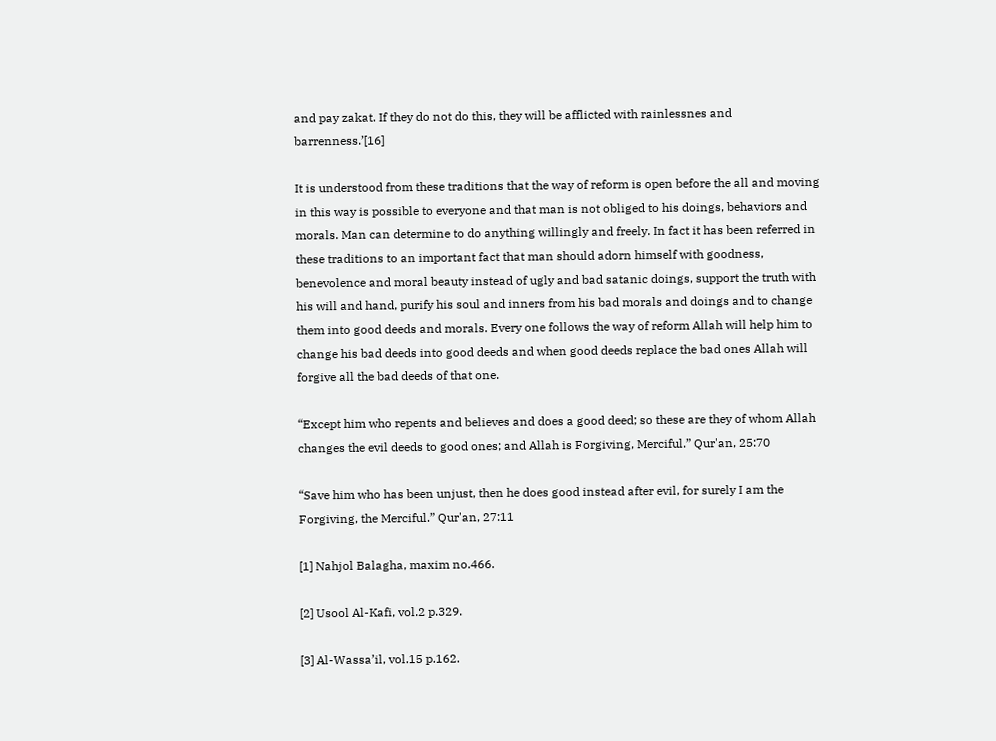and pay zakat. If they do not do this, they will be afflicted with rainlessnes and barrenness.’[16]

It is understood from these traditions that the way of reform is open before the all and moving in this way is possible to everyone and that man is not obliged to his doings, behaviors and morals. Man can determine to do anything willingly and freely. In fact it has been referred in these traditions to an important fact that man should adorn himself with goodness, benevolence and moral beauty instead of ugly and bad satanic doings, support the truth with his will and hand, purify his soul and inners from his bad morals and doings and to change them into good deeds and morals. Every one follows the way of reform Allah will help him to change his bad deeds into good deeds and when good deeds replace the bad ones Allah will forgive all the bad deeds of that one.

“Except him who repents and believes and does a good deed; so these are they of whom Allah changes the evil deeds to good ones; and Allah is Forgiving, Merciful.” Qur'an, 25:70

“Save him who has been unjust, then he does good instead after evil, for surely I am the Forgiving, the Merciful.” Qur'an, 27:11

[1] Nahjol Balagha, maxim no.466.

[2] Usool Al-Kafi, vol.2 p.329.

[3] Al-Wassa’il, vol.15 p.162.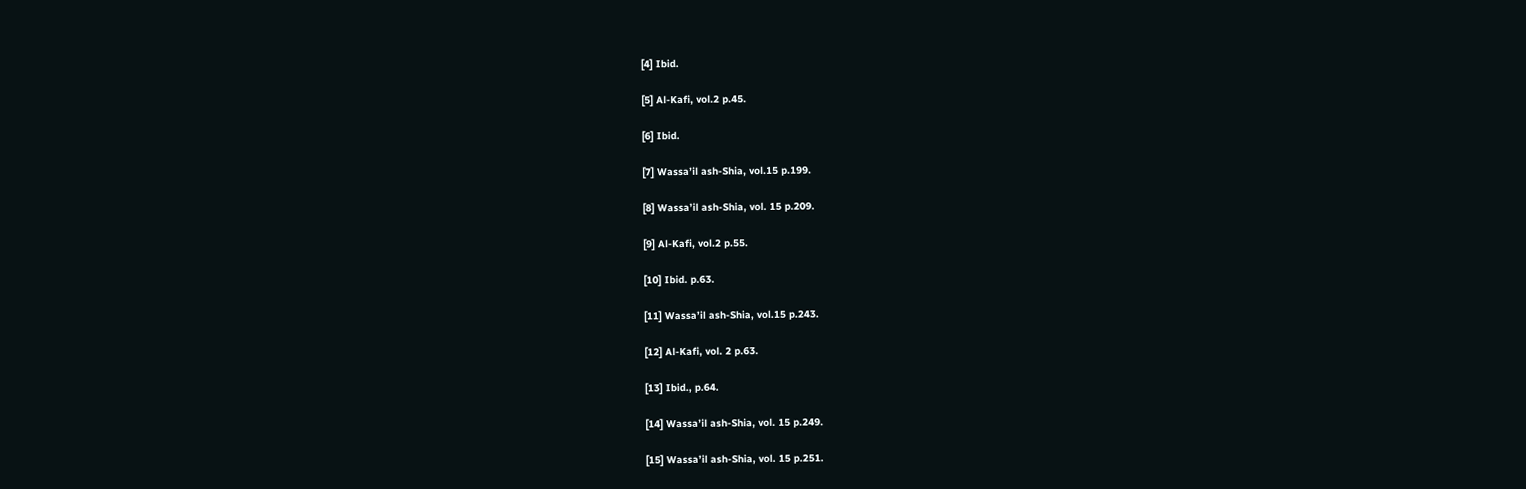[4] Ibid.

[5] Al-Kafi, vol.2 p.45.

[6] Ibid.

[7] Wassa’il ash-Shia, vol.15 p.199.

[8] Wassa’il ash-Shia, vol. 15 p.209.

[9] Al-Kafi, vol.2 p.55.

[10] Ibid. p.63.

[11] Wassa’il ash-Shia, vol.15 p.243.

[12] Al-Kafi, vol. 2 p.63.

[13] Ibid., p.64.

[14] Wassa’il ash-Shia, vol. 15 p.249.

[15] Wassa’il ash-Shia, vol. 15 p.251.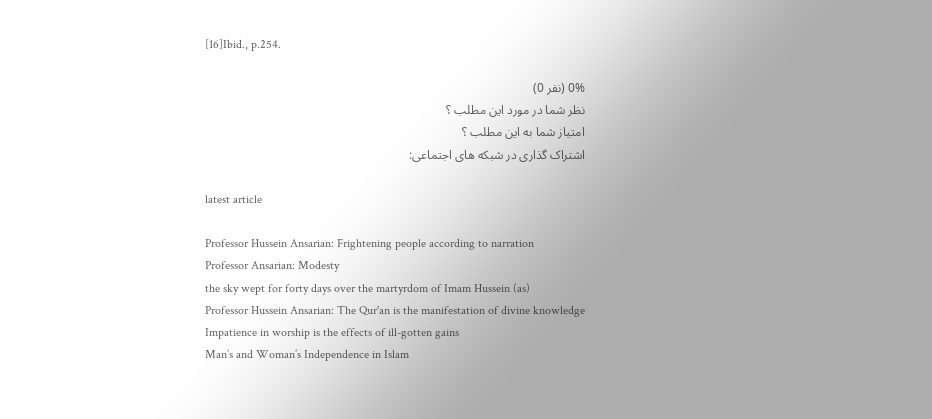[16]Ibid., p.254.

0% (نفر 0)
نظر شما در مورد این مطلب ؟
امتیاز شما به این مطلب ؟
اشتراک گذاری در شبکه های اجتماعی:

latest article

Professor Hussein Ansarian: Frightening people according to narration
Professor Ansarian: Modesty
the sky wept for forty days over the martyrdom of Imam Hussein (as)
Professor Hussein Ansarian: The Qur'an is the manifestation of divine knowledge
Impatience in worship is the effects of ill-gotten gains
Man’s and Woman’s Independence in Islam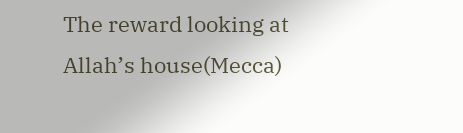The reward looking at Allah’s house(Mecca)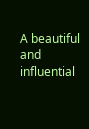A beautiful and influential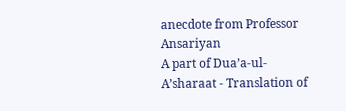anecdote from Professor Ansariyan
A part of Dua’a-ul-A’sharaat - Translation of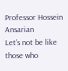Professor Hossein Ansarian
Let’s not be like those who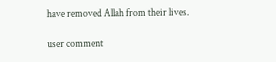have removed Allah from their lives.

user comment